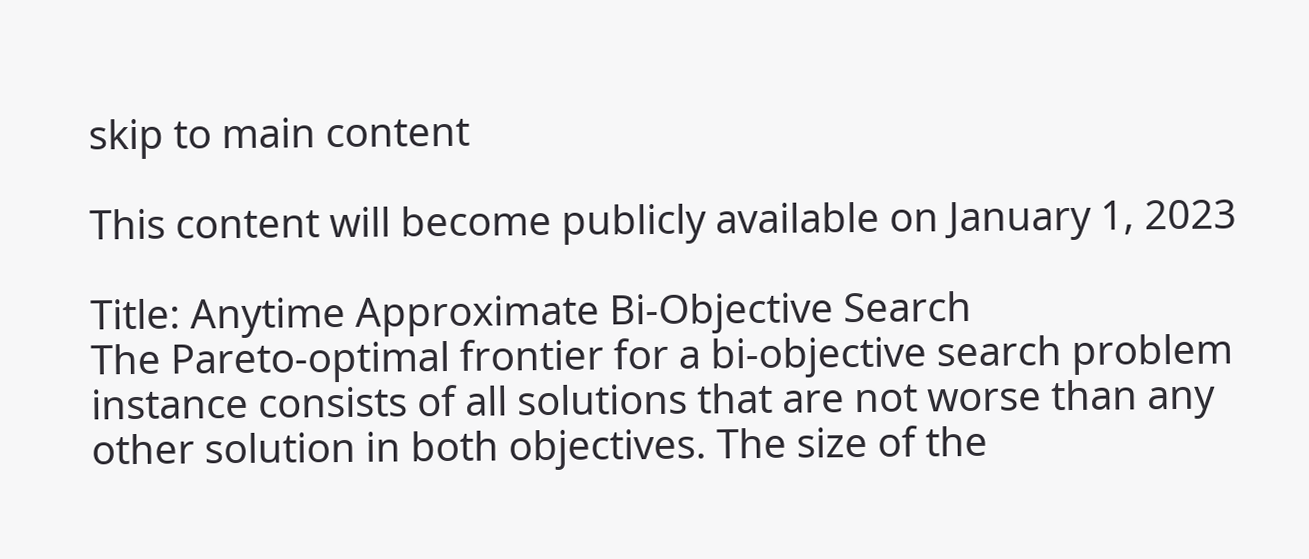skip to main content

This content will become publicly available on January 1, 2023

Title: Anytime Approximate Bi-Objective Search
The Pareto-optimal frontier for a bi-objective search problem instance consists of all solutions that are not worse than any other solution in both objectives. The size of the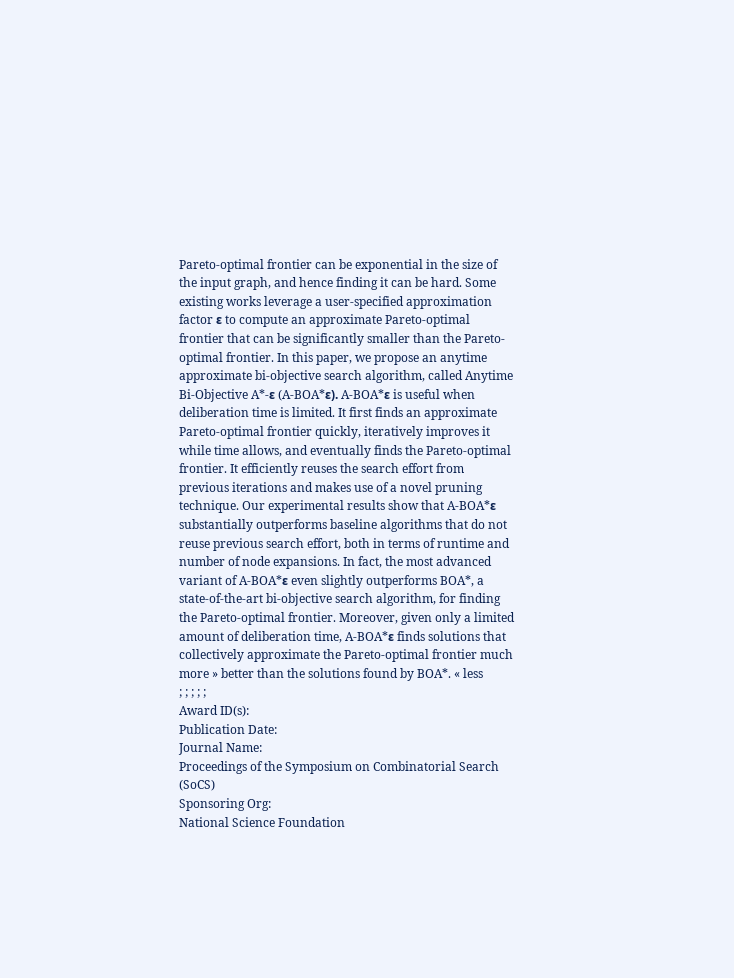Pareto-optimal frontier can be exponential in the size of the input graph, and hence finding it can be hard. Some existing works leverage a user-specified approximation factor ε to compute an approximate Pareto-optimal frontier that can be significantly smaller than the Pareto-optimal frontier. In this paper, we propose an anytime approximate bi-objective search algorithm, called Anytime Bi-Objective A*-ε (A-BOA*ε). A-BOA*ε is useful when deliberation time is limited. It first finds an approximate Pareto-optimal frontier quickly, iteratively improves it while time allows, and eventually finds the Pareto-optimal frontier. It efficiently reuses the search effort from previous iterations and makes use of a novel pruning technique. Our experimental results show that A-BOA*ε substantially outperforms baseline algorithms that do not reuse previous search effort, both in terms of runtime and number of node expansions. In fact, the most advanced variant of A-BOA*ε even slightly outperforms BOA*, a state-of-the-art bi-objective search algorithm, for finding the Pareto-optimal frontier. Moreover, given only a limited amount of deliberation time, A-BOA*ε finds solutions that collectively approximate the Pareto-optimal frontier much more » better than the solutions found by BOA*. « less
; ; ; ; ;
Award ID(s):
Publication Date:
Journal Name:
Proceedings of the Symposium on Combinatorial Search (SoCS)
Sponsoring Org:
National Science Foundation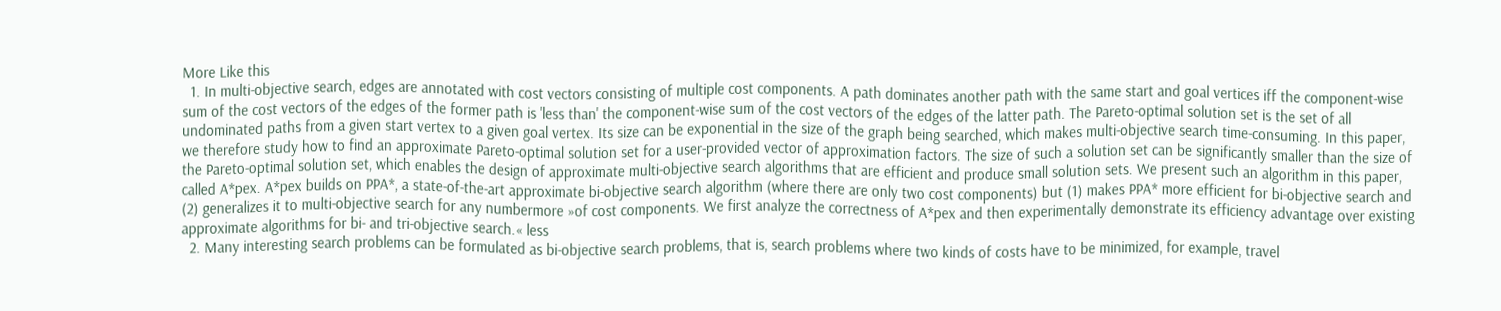More Like this
  1. In multi-objective search, edges are annotated with cost vectors consisting of multiple cost components. A path dominates another path with the same start and goal vertices iff the component-wise sum of the cost vectors of the edges of the former path is 'less than' the component-wise sum of the cost vectors of the edges of the latter path. The Pareto-optimal solution set is the set of all undominated paths from a given start vertex to a given goal vertex. Its size can be exponential in the size of the graph being searched, which makes multi-objective search time-consuming. In this paper, we therefore study how to find an approximate Pareto-optimal solution set for a user-provided vector of approximation factors. The size of such a solution set can be significantly smaller than the size of the Pareto-optimal solution set, which enables the design of approximate multi-objective search algorithms that are efficient and produce small solution sets. We present such an algorithm in this paper, called A*pex. A*pex builds on PPA*, a state-of-the-art approximate bi-objective search algorithm (where there are only two cost components) but (1) makes PPA* more efficient for bi-objective search and (2) generalizes it to multi-objective search for any numbermore »of cost components. We first analyze the correctness of A*pex and then experimentally demonstrate its efficiency advantage over existing approximate algorithms for bi- and tri-objective search.« less
  2. Many interesting search problems can be formulated as bi-objective search problems, that is, search problems where two kinds of costs have to be minimized, for example, travel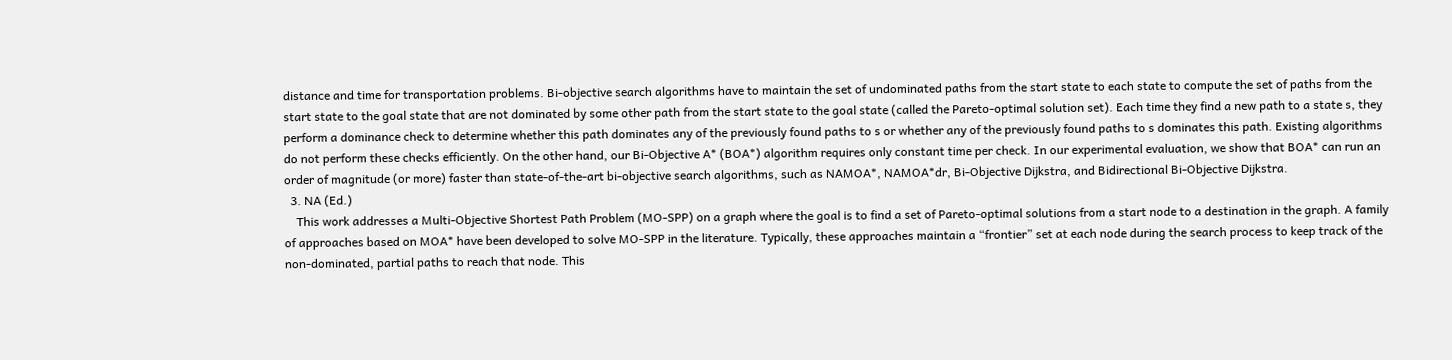distance and time for transportation problems. Bi-objective search algorithms have to maintain the set of undominated paths from the start state to each state to compute the set of paths from the start state to the goal state that are not dominated by some other path from the start state to the goal state (called the Pareto-optimal solution set). Each time they find a new path to a state s, they perform a dominance check to determine whether this path dominates any of the previously found paths to s or whether any of the previously found paths to s dominates this path. Existing algorithms do not perform these checks efficiently. On the other hand, our Bi-Objective A* (BOA*) algorithm requires only constant time per check. In our experimental evaluation, we show that BOA* can run an order of magnitude (or more) faster than state-of-the-art bi-objective search algorithms, such as NAMOA*, NAMOA*dr, Bi-Objective Dijkstra, and Bidirectional Bi-Objective Dijkstra.
  3. NA (Ed.)
    This work addresses a Multi-Objective Shortest Path Problem (MO-SPP) on a graph where the goal is to find a set of Pareto-optimal solutions from a start node to a destination in the graph. A family of approaches based on MOA* have been developed to solve MO-SPP in the literature. Typically, these approaches maintain a “frontier” set at each node during the search process to keep track of the non-dominated, partial paths to reach that node. This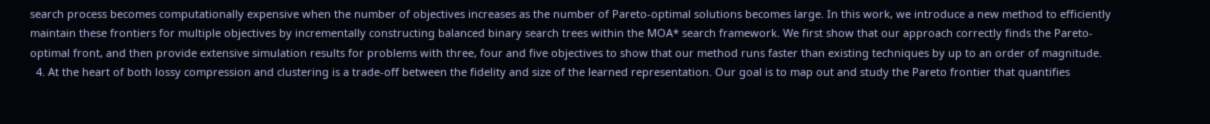search process becomes computationally expensive when the number of objectives increases as the number of Pareto-optimal solutions becomes large. In this work, we introduce a new method to efficiently maintain these frontiers for multiple objectives by incrementally constructing balanced binary search trees within the MOA* search framework. We first show that our approach correctly finds the Pareto-optimal front, and then provide extensive simulation results for problems with three, four and five objectives to show that our method runs faster than existing techniques by up to an order of magnitude.
  4. At the heart of both lossy compression and clustering is a trade-off between the fidelity and size of the learned representation. Our goal is to map out and study the Pareto frontier that quantifies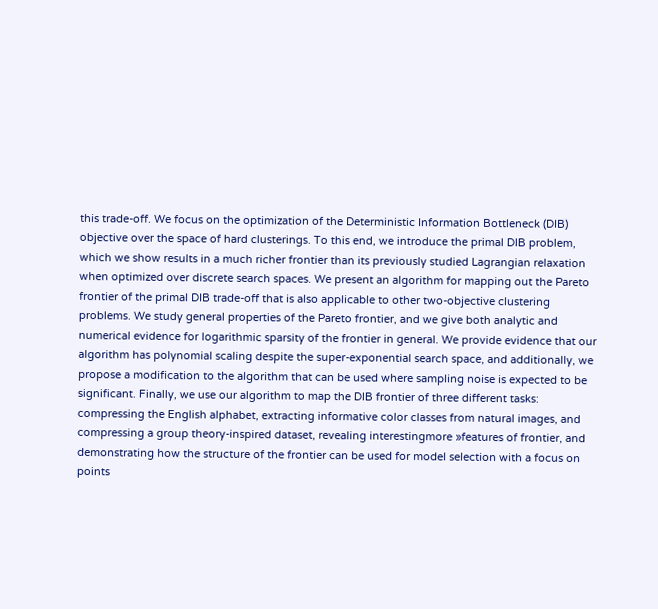this trade-off. We focus on the optimization of the Deterministic Information Bottleneck (DIB) objective over the space of hard clusterings. To this end, we introduce the primal DIB problem, which we show results in a much richer frontier than its previously studied Lagrangian relaxation when optimized over discrete search spaces. We present an algorithm for mapping out the Pareto frontier of the primal DIB trade-off that is also applicable to other two-objective clustering problems. We study general properties of the Pareto frontier, and we give both analytic and numerical evidence for logarithmic sparsity of the frontier in general. We provide evidence that our algorithm has polynomial scaling despite the super-exponential search space, and additionally, we propose a modification to the algorithm that can be used where sampling noise is expected to be significant. Finally, we use our algorithm to map the DIB frontier of three different tasks: compressing the English alphabet, extracting informative color classes from natural images, and compressing a group theory-inspired dataset, revealing interestingmore »features of frontier, and demonstrating how the structure of the frontier can be used for model selection with a focus on points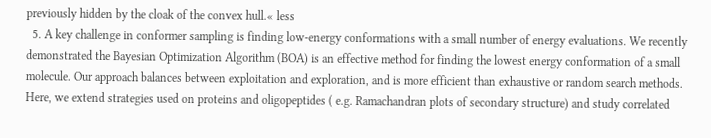previously hidden by the cloak of the convex hull.« less
  5. A key challenge in conformer sampling is finding low-energy conformations with a small number of energy evaluations. We recently demonstrated the Bayesian Optimization Algorithm (BOA) is an effective method for finding the lowest energy conformation of a small molecule. Our approach balances between exploitation and exploration, and is more efficient than exhaustive or random search methods. Here, we extend strategies used on proteins and oligopeptides ( e.g. Ramachandran plots of secondary structure) and study correlated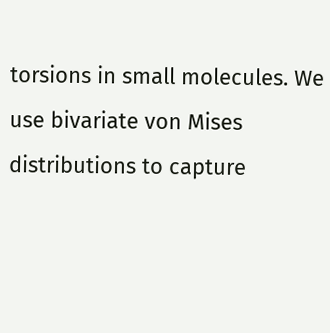torsions in small molecules. We use bivariate von Mises distributions to capture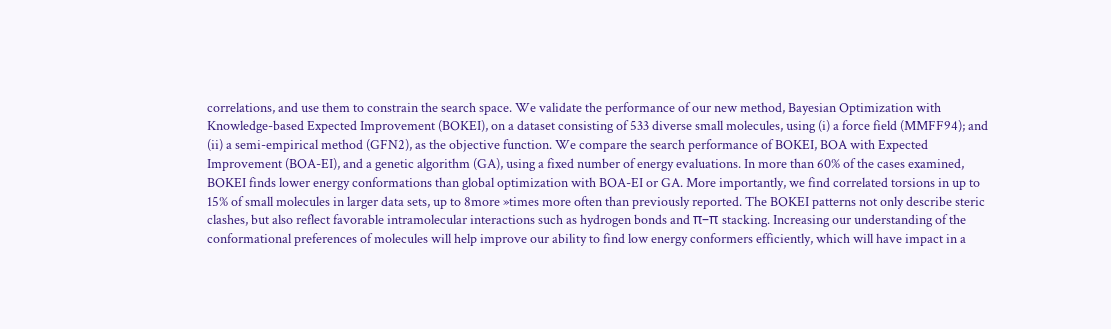correlations, and use them to constrain the search space. We validate the performance of our new method, Bayesian Optimization with Knowledge-based Expected Improvement (BOKEI), on a dataset consisting of 533 diverse small molecules, using (i) a force field (MMFF94); and (ii) a semi-empirical method (GFN2), as the objective function. We compare the search performance of BOKEI, BOA with Expected Improvement (BOA-EI), and a genetic algorithm (GA), using a fixed number of energy evaluations. In more than 60% of the cases examined, BOKEI finds lower energy conformations than global optimization with BOA-EI or GA. More importantly, we find correlated torsions in up to 15% of small molecules in larger data sets, up to 8more »times more often than previously reported. The BOKEI patterns not only describe steric clashes, but also reflect favorable intramolecular interactions such as hydrogen bonds and π–π stacking. Increasing our understanding of the conformational preferences of molecules will help improve our ability to find low energy conformers efficiently, which will have impact in a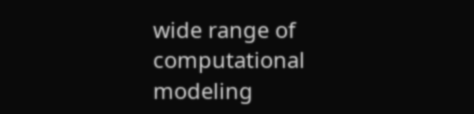wide range of computational modeling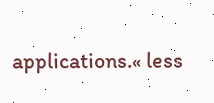applications.« less